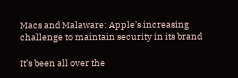Macs and Malaware: Apple’s increasing challenge to maintain security in its brand

It’s been all over the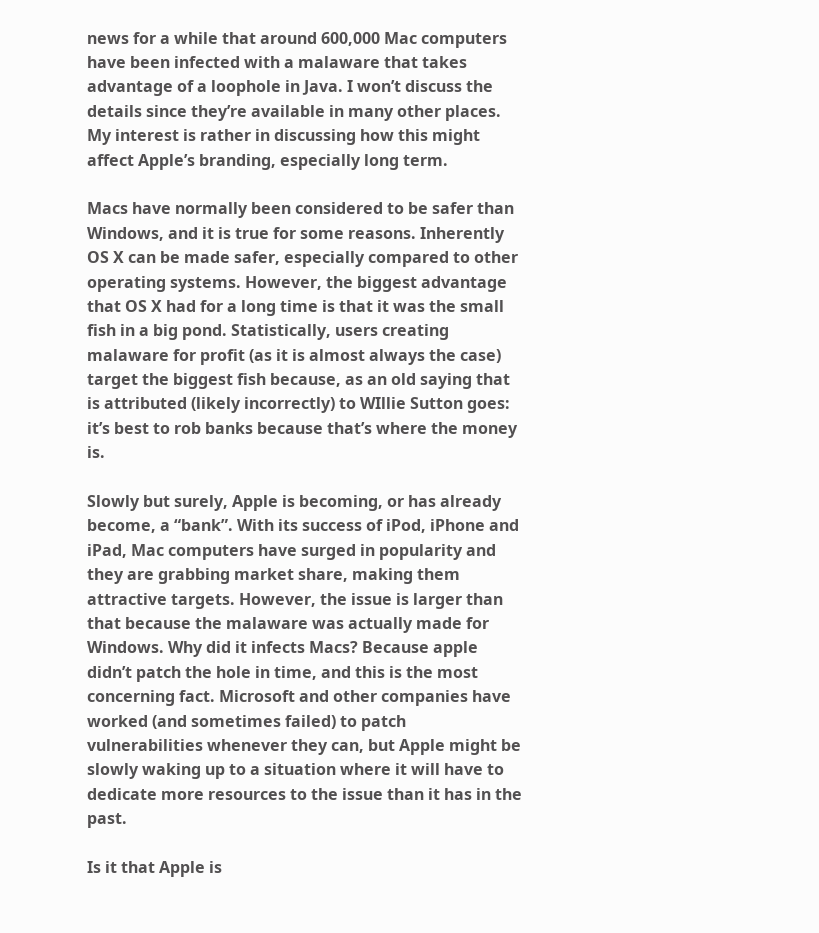news for a while that around 600,000 Mac computers have been infected with a malaware that takes advantage of a loophole in Java. I won’t discuss the details since they’re available in many other places. My interest is rather in discussing how this might affect Apple’s branding, especially long term.

Macs have normally been considered to be safer than Windows, and it is true for some reasons. Inherently OS X can be made safer, especially compared to other operating systems. However, the biggest advantage that OS X had for a long time is that it was the small fish in a big pond. Statistically, users creating malaware for profit (as it is almost always the case) target the biggest fish because, as an old saying that is attributed (likely incorrectly) to WIllie Sutton goes: it’s best to rob banks because that’s where the money is.

Slowly but surely, Apple is becoming, or has already become, a “bank”. With its success of iPod, iPhone and iPad, Mac computers have surged in popularity and they are grabbing market share, making them attractive targets. However, the issue is larger than that because the malaware was actually made for Windows. Why did it infects Macs? Because apple didn’t patch the hole in time, and this is the most concerning fact. Microsoft and other companies have worked (and sometimes failed) to patch vulnerabilities whenever they can, but Apple might be slowly waking up to a situation where it will have to dedicate more resources to the issue than it has in the past.

Is it that Apple is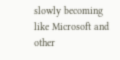slowly becoming like Microsoft and other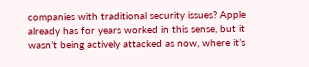companies with traditional security issues? Apple already has for years worked in this sense, but it wasn’t being actively attacked as now, where it’s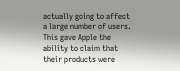actually going to affect a large number of users. This gave Apple the ability to claim that their products were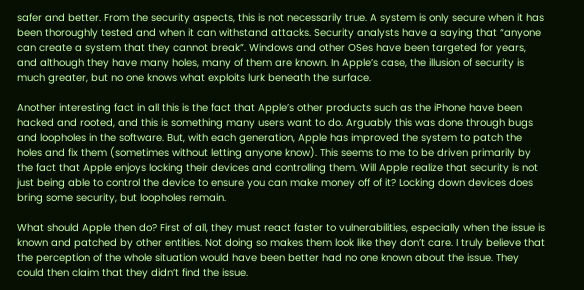safer and better. From the security aspects, this is not necessarily true. A system is only secure when it has been thoroughly tested and when it can withstand attacks. Security analysts have a saying that “anyone can create a system that they cannot break”. Windows and other OSes have been targeted for years, and although they have many holes, many of them are known. In Apple’s case, the illusion of security is much greater, but no one knows what exploits lurk beneath the surface.

Another interesting fact in all this is the fact that Apple’s other products such as the iPhone have been hacked and rooted, and this is something many users want to do. Arguably this was done through bugs and loopholes in the software. But, with each generation, Apple has improved the system to patch the holes and fix them (sometimes without letting anyone know). This seems to me to be driven primarily by the fact that Apple enjoys locking their devices and controlling them. Will Apple realize that security is not just being able to control the device to ensure you can make money off of it? Locking down devices does bring some security, but loopholes remain.

What should Apple then do? First of all, they must react faster to vulnerabilities, especially when the issue is known and patched by other entities. Not doing so makes them look like they don’t care. I truly believe that the perception of the whole situation would have been better had no one known about the issue. They could then claim that they didn’t find the issue.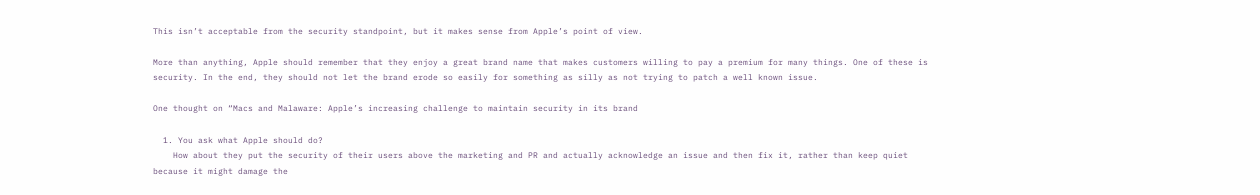This isn’t acceptable from the security standpoint, but it makes sense from Apple’s point of view.

More than anything, Apple should remember that they enjoy a great brand name that makes customers willing to pay a premium for many things. One of these is security. In the end, they should not let the brand erode so easily for something as silly as not trying to patch a well known issue.

One thought on “Macs and Malaware: Apple’s increasing challenge to maintain security in its brand

  1. You ask what Apple should do?
    How about they put the security of their users above the marketing and PR and actually acknowledge an issue and then fix it, rather than keep quiet because it might damage the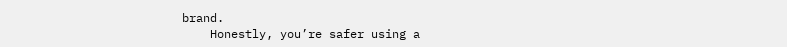brand.
    Honestly, you’re safer using a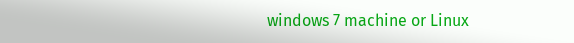windows 7 machine or Linux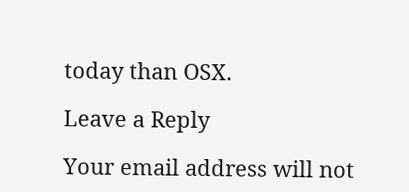today than OSX.

Leave a Reply

Your email address will not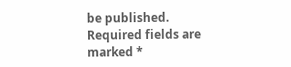be published. Required fields are marked *